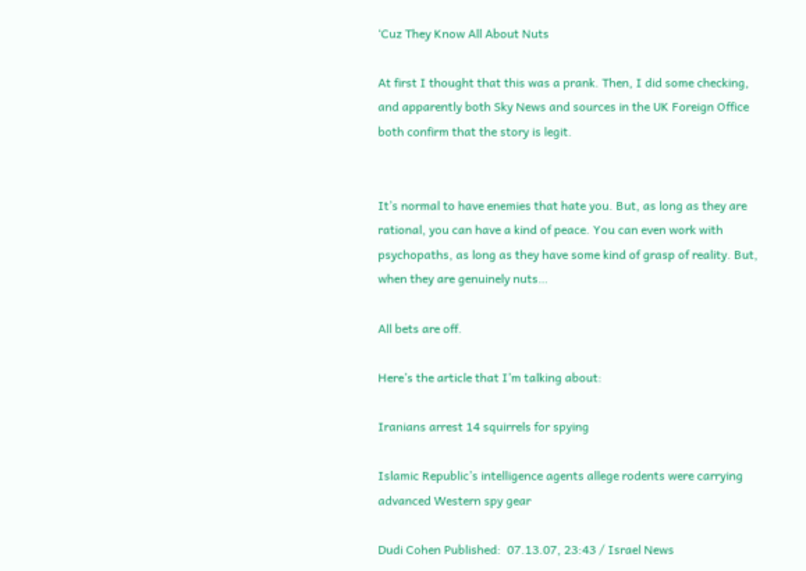‘Cuz They Know All About Nuts

At first I thought that this was a prank. Then, I did some checking, and apparently both Sky News and sources in the UK Foreign Office both confirm that the story is legit.


It’s normal to have enemies that hate you. But, as long as they are rational, you can have a kind of peace. You can even work with psychopaths, as long as they have some kind of grasp of reality. But, when they are genuinely nuts…

All bets are off.

Here’s the article that I’m talking about:

Iranians arrest 14 squirrels for spying

Islamic Republic’s intelligence agents allege rodents were carrying advanced Western spy gear

Dudi Cohen Published:  07.13.07, 23:43 / Israel News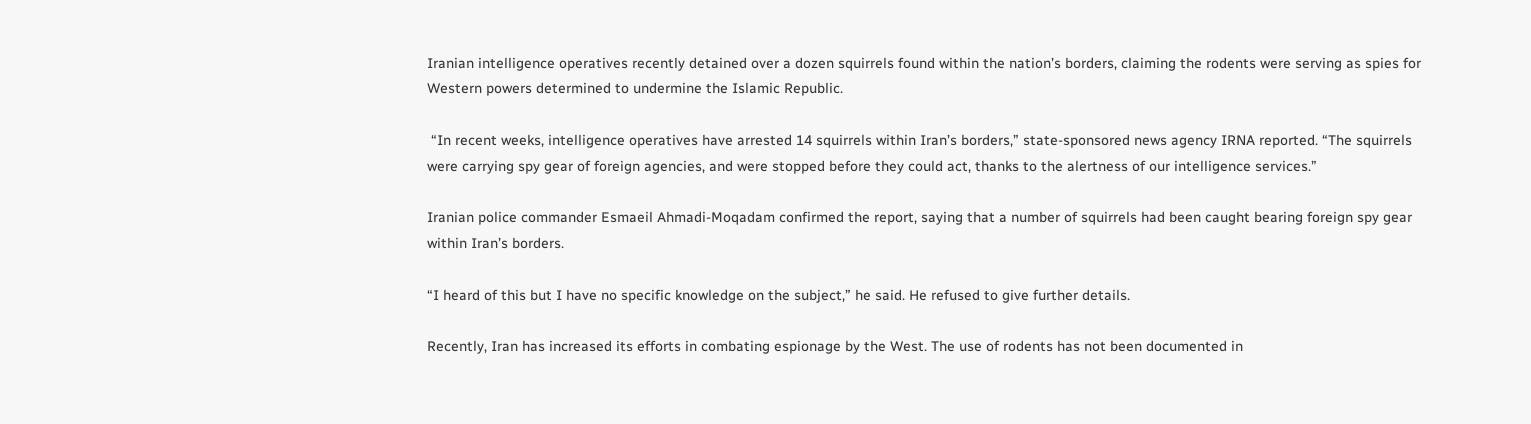Iranian intelligence operatives recently detained over a dozen squirrels found within the nation’s borders, claiming the rodents were serving as spies for Western powers determined to undermine the Islamic Republic.

 “In recent weeks, intelligence operatives have arrested 14 squirrels within Iran’s borders,” state-sponsored news agency IRNA reported. “The squirrels were carrying spy gear of foreign agencies, and were stopped before they could act, thanks to the alertness of our intelligence services.”

Iranian police commander Esmaeil Ahmadi-Moqadam confirmed the report, saying that a number of squirrels had been caught bearing foreign spy gear within Iran’s borders.

“I heard of this but I have no specific knowledge on the subject,” he said. He refused to give further details.

Recently, Iran has increased its efforts in combating espionage by the West. The use of rodents has not been documented in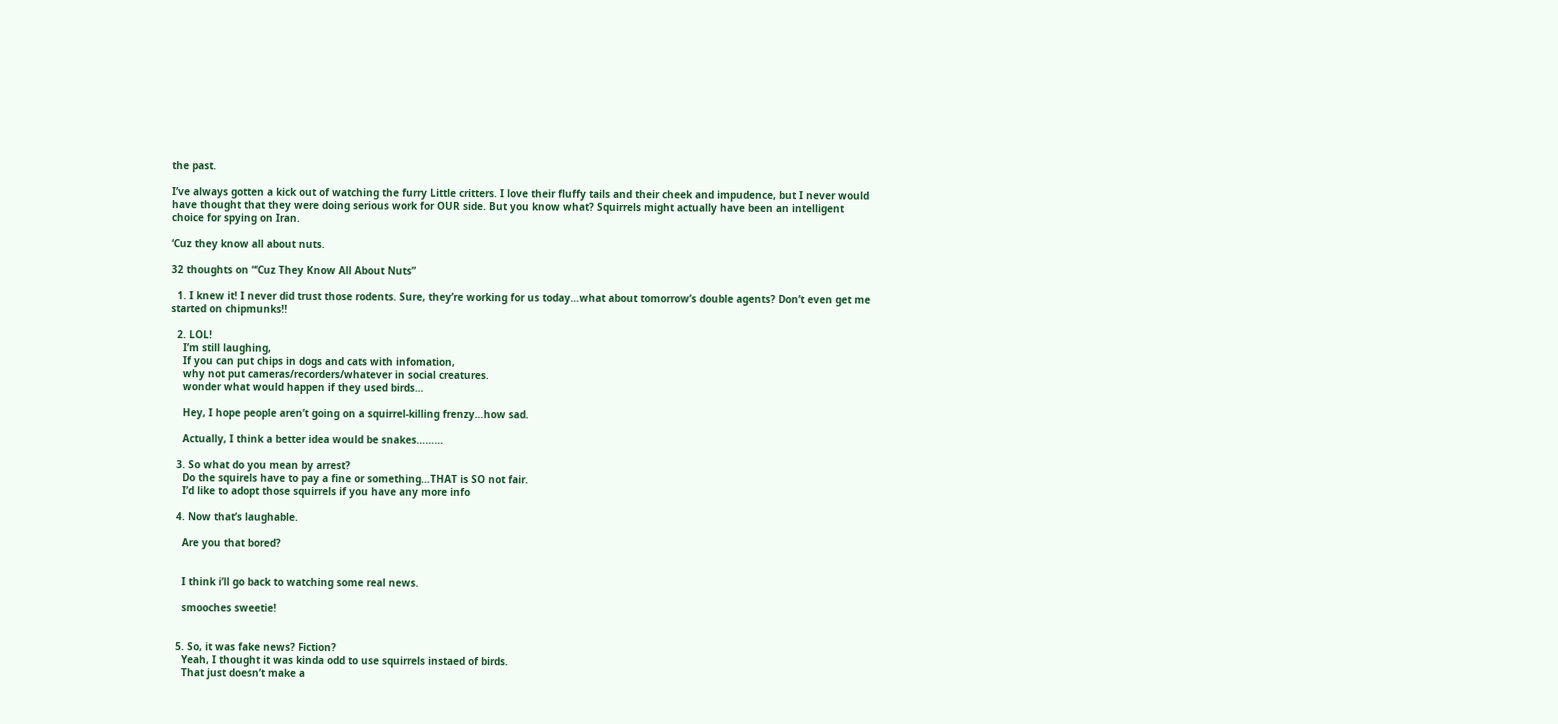the past.

I’ve always gotten a kick out of watching the furry Little critters. I love their fluffy tails and their cheek and impudence, but I never would have thought that they were doing serious work for OUR side. But you know what? Squirrels might actually have been an intelligent choice for spying on Iran.

‘Cuz they know all about nuts.

32 thoughts on “‘Cuz They Know All About Nuts”

  1. I knew it! I never did trust those rodents. Sure, they’re working for us today…what about tomorrow’s double agents? Don’t even get me started on chipmunks!!

  2. LOL!
    I’m still laughing,
    If you can put chips in dogs and cats with infomation,
    why not put cameras/recorders/whatever in social creatures.
    wonder what would happen if they used birds…

    Hey, I hope people aren’t going on a squirrel-killing frenzy…how sad.

    Actually, I think a better idea would be snakes………

  3. So what do you mean by arrest?
    Do the squirels have to pay a fine or something…THAT is SO not fair.
    I’d like to adopt those squirrels if you have any more info

  4. Now that’s laughable.

    Are you that bored?


    I think i’ll go back to watching some real news.

    smooches sweetie!


  5. So, it was fake news? Fiction?
    Yeah, I thought it was kinda odd to use squirrels instaed of birds.
    That just doesn’t make a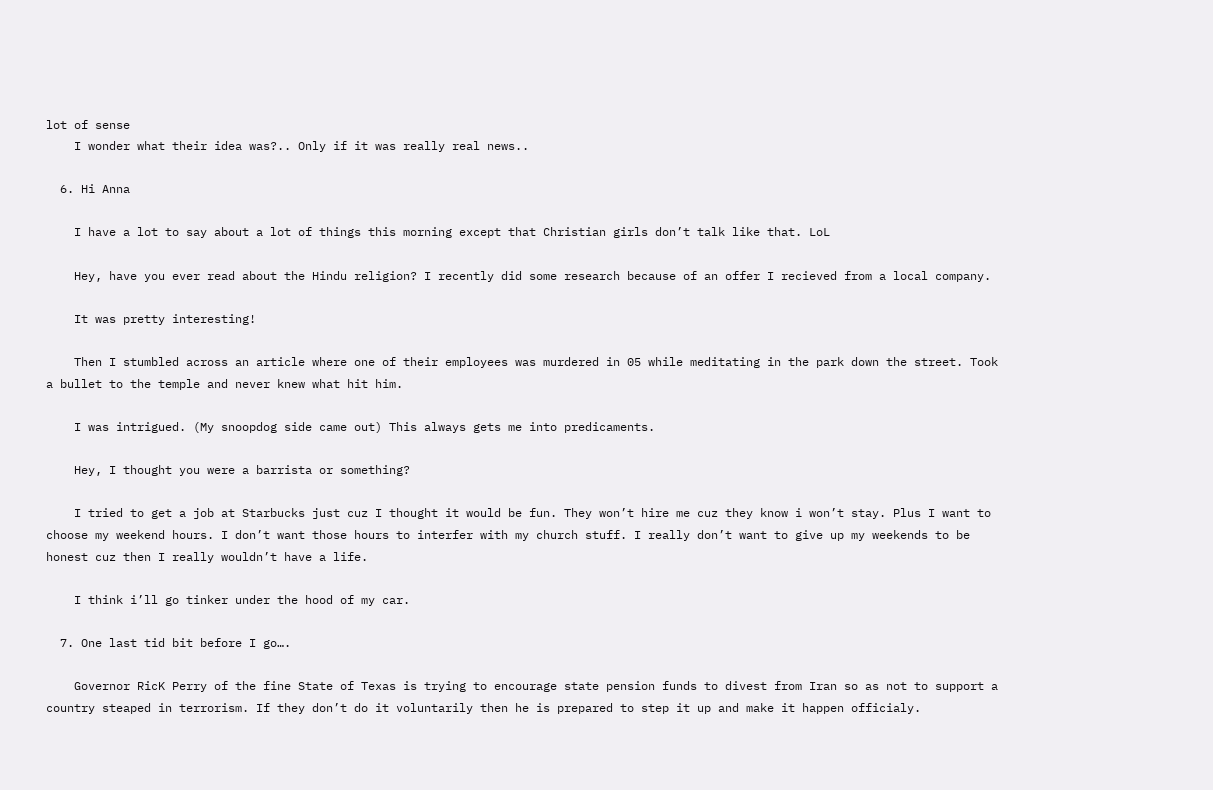lot of sense
    I wonder what their idea was?.. Only if it was really real news..

  6. Hi Anna

    I have a lot to say about a lot of things this morning except that Christian girls don’t talk like that. LoL

    Hey, have you ever read about the Hindu religion? I recently did some research because of an offer I recieved from a local company.

    It was pretty interesting!

    Then I stumbled across an article where one of their employees was murdered in 05 while meditating in the park down the street. Took a bullet to the temple and never knew what hit him.

    I was intrigued. (My snoopdog side came out) This always gets me into predicaments.

    Hey, I thought you were a barrista or something?

    I tried to get a job at Starbucks just cuz I thought it would be fun. They won’t hire me cuz they know i won’t stay. Plus I want to choose my weekend hours. I don’t want those hours to interfer with my church stuff. I really don’t want to give up my weekends to be honest cuz then I really wouldn’t have a life.

    I think i’ll go tinker under the hood of my car.

  7. One last tid bit before I go….

    Governor RicK Perry of the fine State of Texas is trying to encourage state pension funds to divest from Iran so as not to support a country steaped in terrorism. If they don’t do it voluntarily then he is prepared to step it up and make it happen officialy.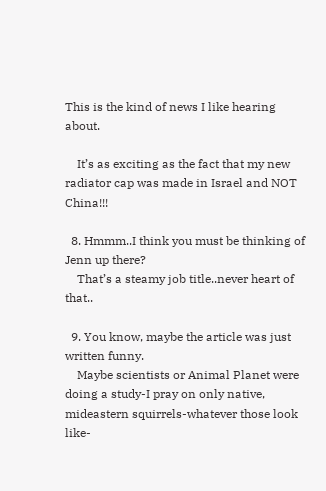This is the kind of news I like hearing about.

    It’s as exciting as the fact that my new radiator cap was made in Israel and NOT China!!!

  8. Hmmm..I think you must be thinking of Jenn up there?
    That’s a steamy job title..never heart of that..

  9. You know, maybe the article was just written funny.
    Maybe scientists or Animal Planet were doing a study-I pray on only native, mideastern squirrels-whatever those look like-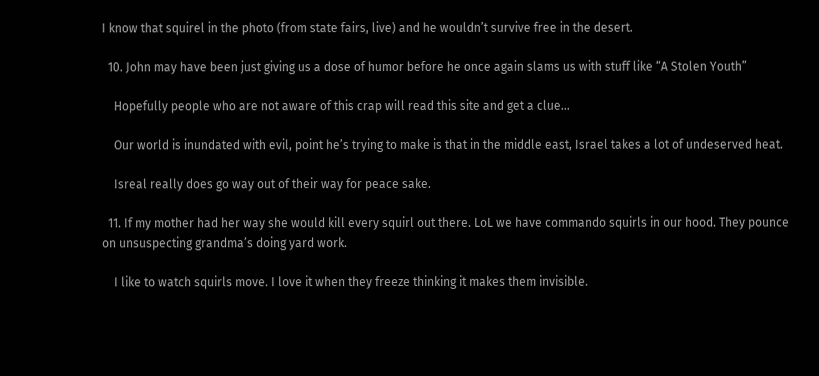I know that squirel in the photo (from state fairs, live) and he wouldn’t survive free in the desert.

  10. John may have been just giving us a dose of humor before he once again slams us with stuff like “A Stolen Youth”

    Hopefully people who are not aware of this crap will read this site and get a clue…

    Our world is inundated with evil, point he’s trying to make is that in the middle east, Israel takes a lot of undeserved heat.

    Isreal really does go way out of their way for peace sake.

  11. If my mother had her way she would kill every squirl out there. LoL we have commando squirls in our hood. They pounce on unsuspecting grandma’s doing yard work.

    I like to watch squirls move. I love it when they freeze thinking it makes them invisible.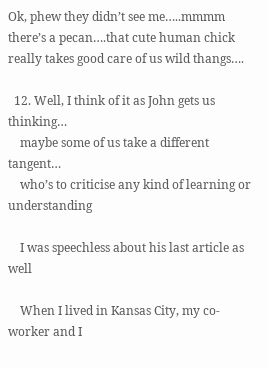Ok, phew they didn’t see me…..mmmm there’s a pecan….that cute human chick really takes good care of us wild thangs….

  12. Well, I think of it as John gets us thinking…
    maybe some of us take a different tangent…
    who’s to criticise any kind of learning or understanding

    I was speechless about his last article as well

    When I lived in Kansas City, my co-worker and I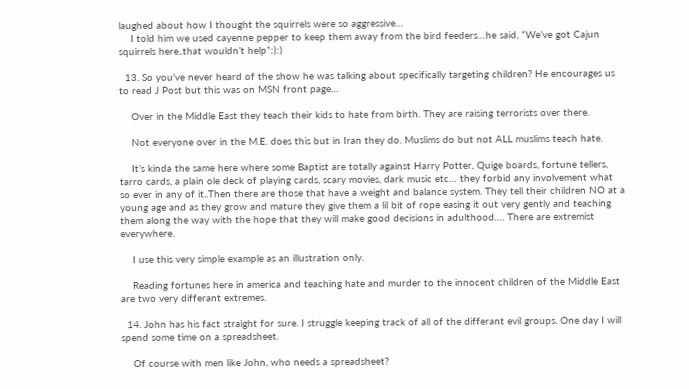laughed about how I thought the squirrels were so aggressive…
    I told him we used cayenne pepper to keep them away from the bird feeders…he said, “We’ve got Cajun squirrels here..that wouldn’t help”:):)

  13. So you’ve never heard of the show he was talking about specifically targeting children? He encourages us to read J Post but this was on MSN front page…

    Over in the Middle East they teach their kids to hate from birth. They are raising terrorists over there.

    Not everyone over in the M.E. does this but in Iran they do. Muslims do but not ALL muslims teach hate.

    It’s kinda the same here where some Baptist are totally against Harry Potter, Quige boards, fortune tellers, tarro cards, a plain ole deck of playing cards, scary movies, dark music etc… they forbid any involvement what so ever in any of it..Then there are those that have a weight and balance system. They tell their children NO at a young age and as they grow and mature they give them a lil bit of rope easing it out very gently and teaching them along the way with the hope that they will make good decisions in adulthood…. There are extremist everywhere.

    I use this very simple example as an illustration only.

    Reading fortunes here in america and teaching hate and murder to the innocent children of the Middle East are two very differant extremes.

  14. John has his fact straight for sure. I struggle keeping track of all of the differant evil groups. One day I will spend some time on a spreadsheet.

    Of course with men like John, who needs a spreadsheet?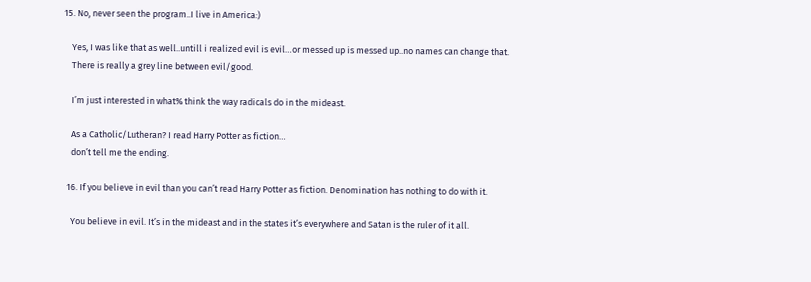15. No, never seen the program..I live in America:)

    Yes, I was like that as well..untill i realized evil is evil…or messed up is messed up..no names can change that.
    There is really a grey line between evil/good.

    I’m just interested in what% think the way radicals do in the mideast.

    As a Catholic/Lutheran? I read Harry Potter as fiction…
    don’t tell me the ending.

  16. If you believe in evil than you can’t read Harry Potter as fiction. Denomination has nothing to do with it.

    You believe in evil. It’s in the mideast and in the states it’s everywhere and Satan is the ruler of it all.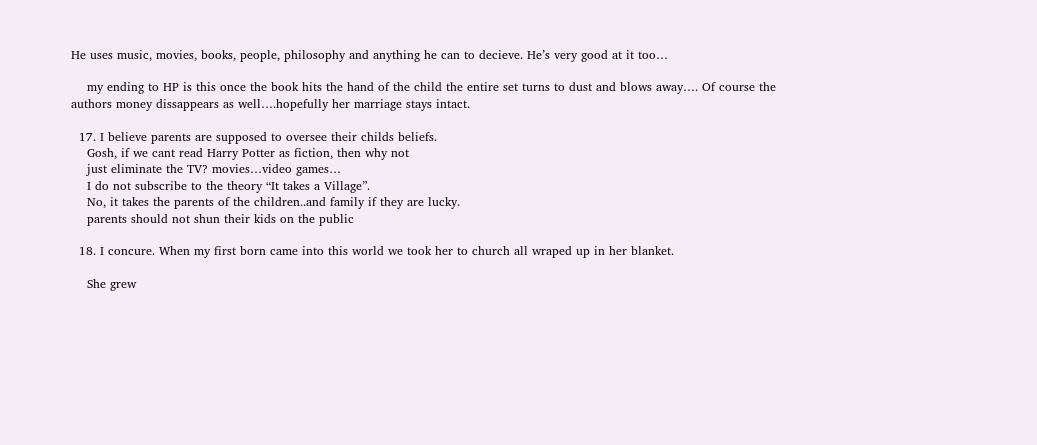He uses music, movies, books, people, philosophy and anything he can to decieve. He’s very good at it too…

    my ending to HP is this once the book hits the hand of the child the entire set turns to dust and blows away…. Of course the authors money dissappears as well….hopefully her marriage stays intact.

  17. I believe parents are supposed to oversee their childs beliefs.
    Gosh, if we cant read Harry Potter as fiction, then why not
    just eliminate the TV? movies…video games…
    I do not subscribe to the theory “It takes a Village”.
    No, it takes the parents of the children..and family if they are lucky.
    parents should not shun their kids on the public

  18. I concure. When my first born came into this world we took her to church all wraped up in her blanket.

    She grew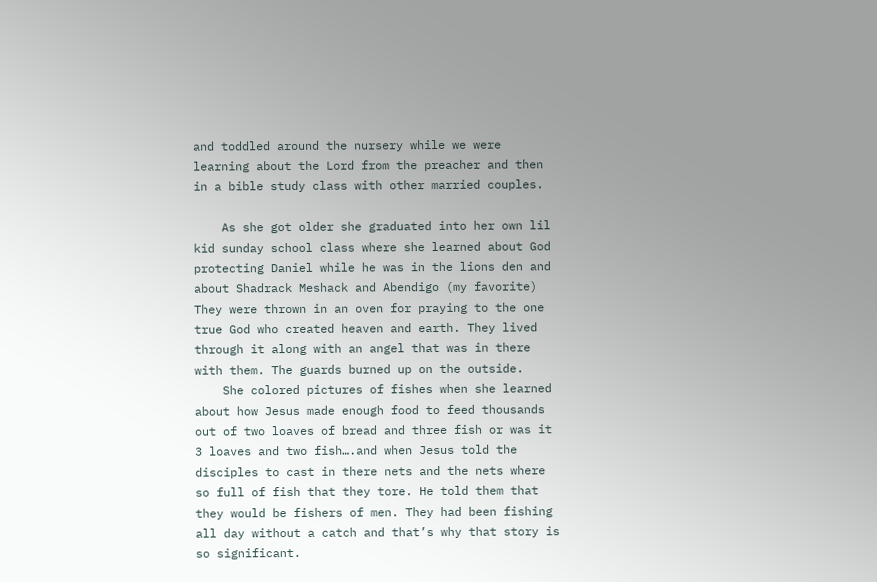and toddled around the nursery while we were learning about the Lord from the preacher and then in a bible study class with other married couples.

    As she got older she graduated into her own lil kid sunday school class where she learned about God protecting Daniel while he was in the lions den and about Shadrack Meshack and Abendigo (my favorite) They were thrown in an oven for praying to the one true God who created heaven and earth. They lived through it along with an angel that was in there with them. The guards burned up on the outside.
    She colored pictures of fishes when she learned about how Jesus made enough food to feed thousands out of two loaves of bread and three fish or was it 3 loaves and two fish….and when Jesus told the disciples to cast in there nets and the nets where so full of fish that they tore. He told them that they would be fishers of men. They had been fishing all day without a catch and that’s why that story is so significant.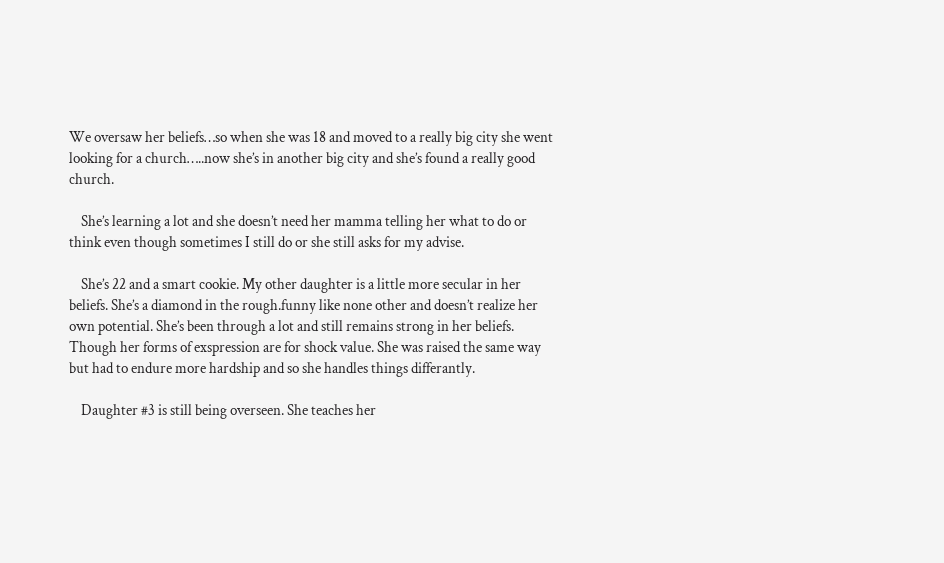We oversaw her beliefs…so when she was 18 and moved to a really big city she went looking for a church…..now she’s in another big city and she’s found a really good church.

    She’s learning a lot and she doesn’t need her mamma telling her what to do or think even though sometimes I still do or she still asks for my advise.

    She’s 22 and a smart cookie. My other daughter is a little more secular in her beliefs. She’s a diamond in the rough.funny like none other and doesn’t realize her own potential. She’s been through a lot and still remains strong in her beliefs. Though her forms of exspression are for shock value. She was raised the same way but had to endure more hardship and so she handles things differantly.

    Daughter #3 is still being overseen. She teaches her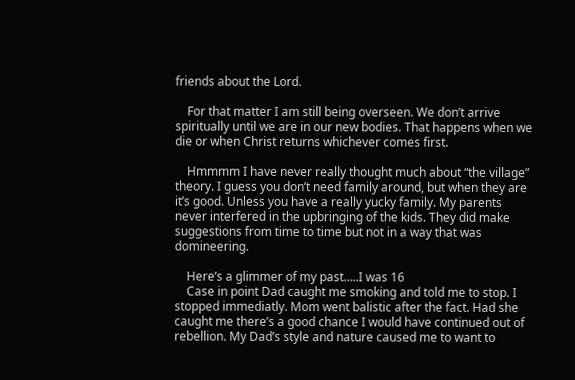friends about the Lord.

    For that matter I am still being overseen. We don’t arrive spiritually until we are in our new bodies. That happens when we die or when Christ returns whichever comes first.

    Hmmmm I have never really thought much about “the village” theory. I guess you don’t need family around, but when they are it’s good. Unless you have a really yucky family. My parents never interfered in the upbringing of the kids. They did make suggestions from time to time but not in a way that was domineering.

    Here’s a glimmer of my past…..I was 16
    Case in point Dad caught me smoking and told me to stop. I stopped immediatly. Mom went balistic after the fact. Had she caught me there’s a good chance I would have continued out of rebellion. My Dad’s style and nature caused me to want to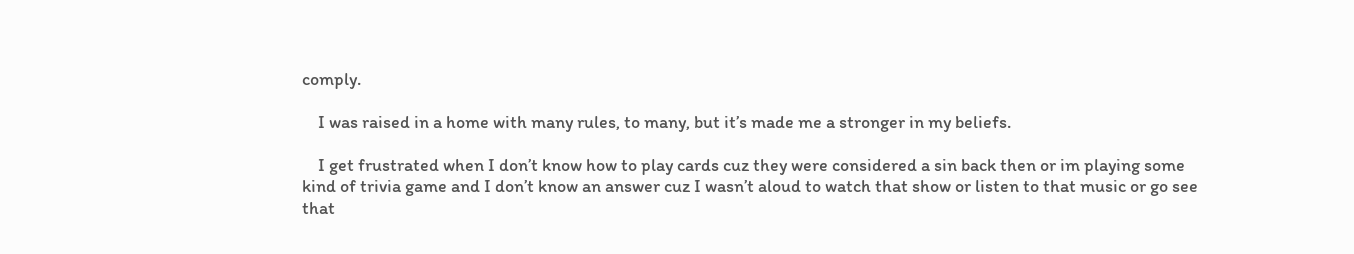comply.

    I was raised in a home with many rules, to many, but it’s made me a stronger in my beliefs.

    I get frustrated when I don’t know how to play cards cuz they were considered a sin back then or im playing some kind of trivia game and I don’t know an answer cuz I wasn’t aloud to watch that show or listen to that music or go see that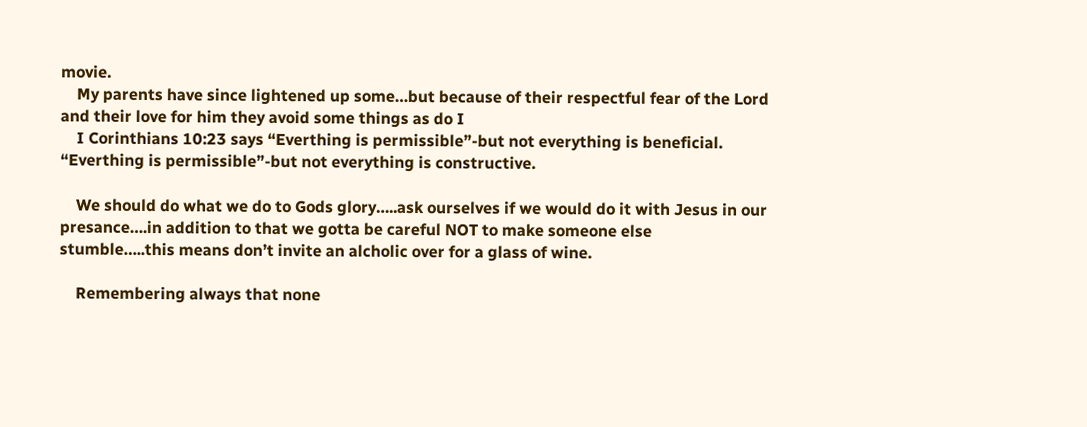movie.
    My parents have since lightened up some…but because of their respectful fear of the Lord and their love for him they avoid some things as do I
    I Corinthians 10:23 says “Everthing is permissible”-but not everything is beneficial. “Everthing is permissible”-but not everything is constructive.

    We should do what we do to Gods glory…..ask ourselves if we would do it with Jesus in our presance….in addition to that we gotta be careful NOT to make someone else stumble…..this means don’t invite an alcholic over for a glass of wine.

    Remembering always that none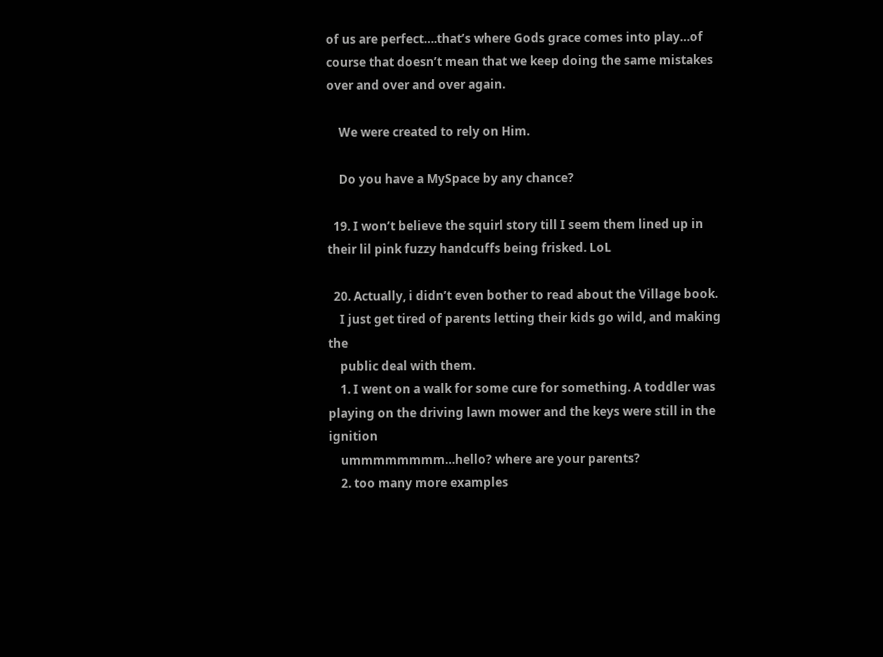of us are perfect….that’s where Gods grace comes into play…of course that doesn’t mean that we keep doing the same mistakes over and over and over again.

    We were created to rely on Him.

    Do you have a MySpace by any chance?

  19. I won’t believe the squirl story till I seem them lined up in their lil pink fuzzy handcuffs being frisked. LoL

  20. Actually, i didn’t even bother to read about the Village book.
    I just get tired of parents letting their kids go wild, and making the
    public deal with them.
    1. I went on a walk for some cure for something. A toddler was playing on the driving lawn mower and the keys were still in the ignition
    ummmmmmmm…hello? where are your parents?
    2. too many more examples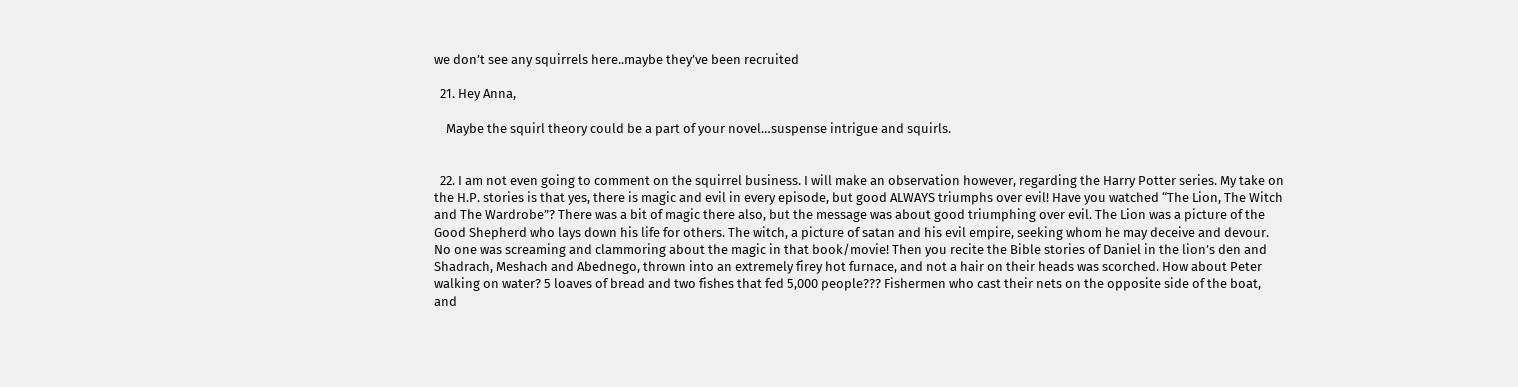we don’t see any squirrels here..maybe they’ve been recruited

  21. Hey Anna,

    Maybe the squirl theory could be a part of your novel…suspense intrigue and squirls.


  22. I am not even going to comment on the squirrel business. I will make an observation however, regarding the Harry Potter series. My take on the H.P. stories is that yes, there is magic and evil in every episode, but good ALWAYS triumphs over evil! Have you watched “The Lion, The Witch and The Wardrobe”? There was a bit of magic there also, but the message was about good triumphing over evil. The Lion was a picture of the Good Shepherd who lays down his life for others. The witch, a picture of satan and his evil empire, seeking whom he may deceive and devour. No one was screaming and clammoring about the magic in that book/movie! Then you recite the Bible stories of Daniel in the lion’s den and Shadrach, Meshach and Abednego, thrown into an extremely firey hot furnace, and not a hair on their heads was scorched. How about Peter walking on water? 5 loaves of bread and two fishes that fed 5,000 people??? Fishermen who cast their nets on the opposite side of the boat, and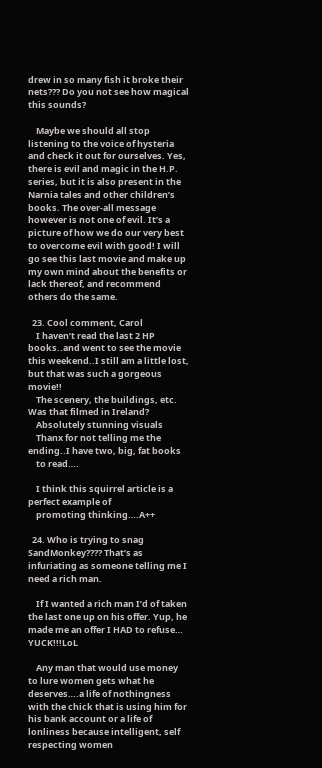drew in so many fish it broke their nets??? Do you not see how magical this sounds?

    Maybe we should all stop listening to the voice of hysteria and check it out for ourselves. Yes, there is evil and magic in the H.P. series, but it is also present in the Narnia tales and other children’s books. The over-all message however is not one of evil. It’s a picture of how we do our very best to overcome evil with good! I will go see this last movie and make up my own mind about the benefits or lack thereof, and recommend others do the same.

  23. Cool comment, Carol
    I haven’t read the last 2 HP books..and went to see the movie this weekend..I still am a little lost, but that was such a gorgeous movie!!
    The scenery, the buildings, etc. Was that filmed in Ireland?
    Absolutely stunning visuals
    Thanx for not telling me the ending..I have two, big, fat books
    to read….

    I think this squirrel article is a perfect example of
    promoting thinking….A++

  24. Who is trying to snag SandMonkey???? That’s as infuriating as someone telling me I need a rich man.

    If I wanted a rich man I’d of taken the last one up on his offer. Yup, he made me an offer I HAD to refuse… YUCK!!!LoL

    Any man that would use money to lure women gets what he deserves….a life of nothingness with the chick that is using him for his bank account or a life of lonliness because intelligent, self respecting women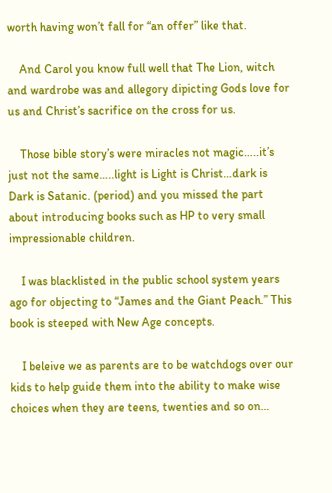worth having won’t fall for “an offer” like that.

    And Carol you know full well that The Lion, witch and wardrobe was and allegory dipicting Gods love for us and Christ’s sacrifice on the cross for us.

    Those bible story’s were miracles not magic…..it’s just not the same…..light is Light is Christ…dark is Dark is Satanic. (period) and you missed the part about introducing books such as HP to very small impressionable children.

    I was blacklisted in the public school system years ago for objecting to “James and the Giant Peach.” This book is steeped with New Age concepts.

    I beleive we as parents are to be watchdogs over our kids to help guide them into the ability to make wise choices when they are teens, twenties and so on…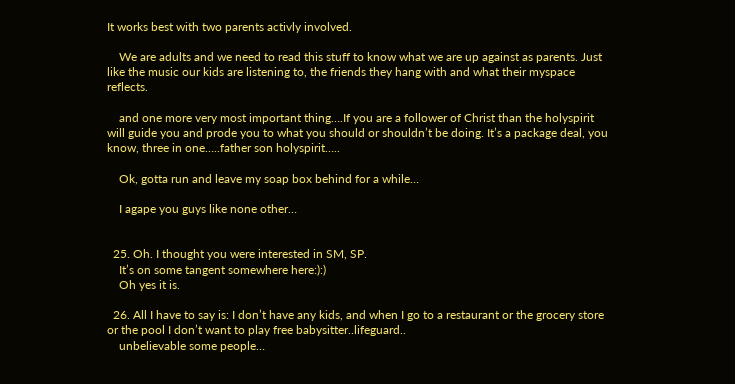It works best with two parents activly involved.

    We are adults and we need to read this stuff to know what we are up against as parents. Just like the music our kids are listening to, the friends they hang with and what their myspace reflects.

    and one more very most important thing….If you are a follower of Christ than the holyspirit will guide you and prode you to what you should or shouldn’t be doing. It’s a package deal, you know, three in one…..father son holyspirit…..

    Ok, gotta run and leave my soap box behind for a while…

    I agape you guys like none other…


  25. Oh. I thought you were interested in SM, SP.
    It’s on some tangent somewhere here:):)
    Oh yes it is.

  26. All I have to say is: I don’t have any kids, and when I go to a restaurant or the grocery store or the pool I don’t want to play free babysitter..lifeguard..
    unbelievable some people…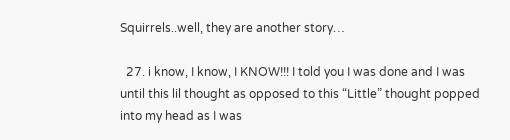Squirrels..well, they are another story…

  27. i know, I know, I KNOW!!! I told you I was done and I was until this lil thought as opposed to this “Little” thought popped into my head as I was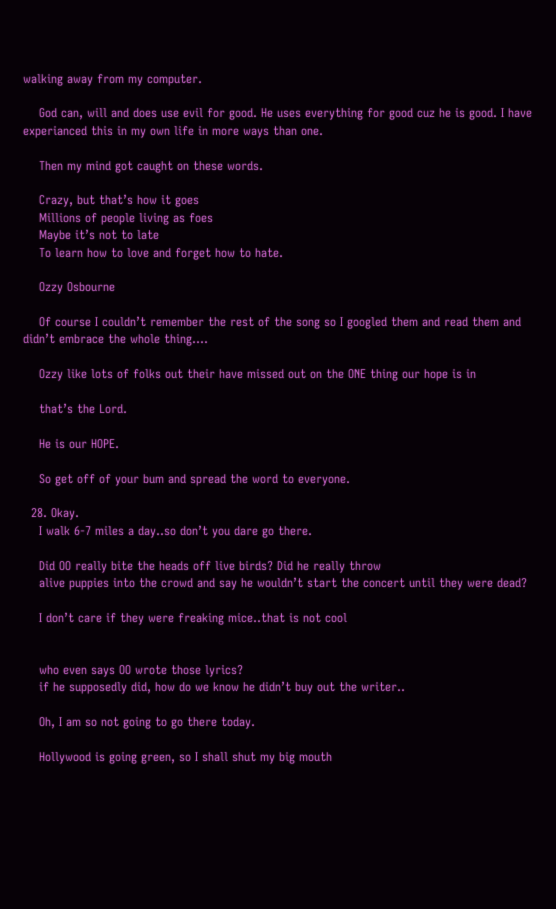walking away from my computer.

    God can, will and does use evil for good. He uses everything for good cuz he is good. I have experianced this in my own life in more ways than one.

    Then my mind got caught on these words.

    Crazy, but that’s how it goes
    Millions of people living as foes
    Maybe it’s not to late
    To learn how to love and forget how to hate.

    Ozzy Osbourne

    Of course I couldn’t remember the rest of the song so I googled them and read them and didn’t embrace the whole thing….

    Ozzy like lots of folks out their have missed out on the ONE thing our hope is in

    that’s the Lord.

    He is our HOPE.

    So get off of your bum and spread the word to everyone.

  28. Okay.
    I walk 6-7 miles a day..so don’t you dare go there.

    Did OO really bite the heads off live birds? Did he really throw
    alive puppies into the crowd and say he wouldn’t start the concert until they were dead?

    I don’t care if they were freaking mice..that is not cool


    who even says OO wrote those lyrics?
    if he supposedly did, how do we know he didn’t buy out the writer..

    Oh, I am so not going to go there today.

    Hollywood is going green, so I shall shut my big mouth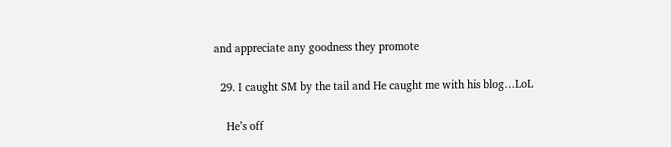and appreciate any goodness they promote

  29. I caught SM by the tail and He caught me with his blog…LoL

    He’s off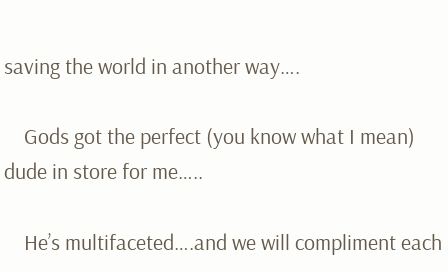saving the world in another way….

    Gods got the perfect (you know what I mean) dude in store for me…..

    He’s multifaceted….and we will compliment each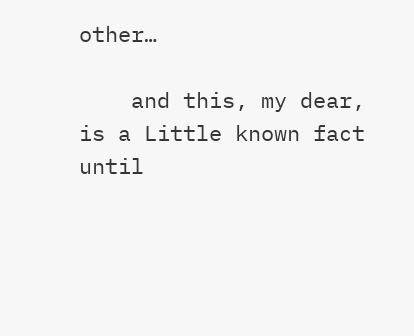other…

    and this, my dear, is a Little known fact until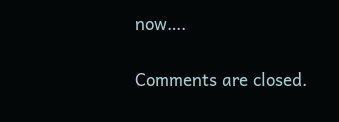now….


Comments are closed.